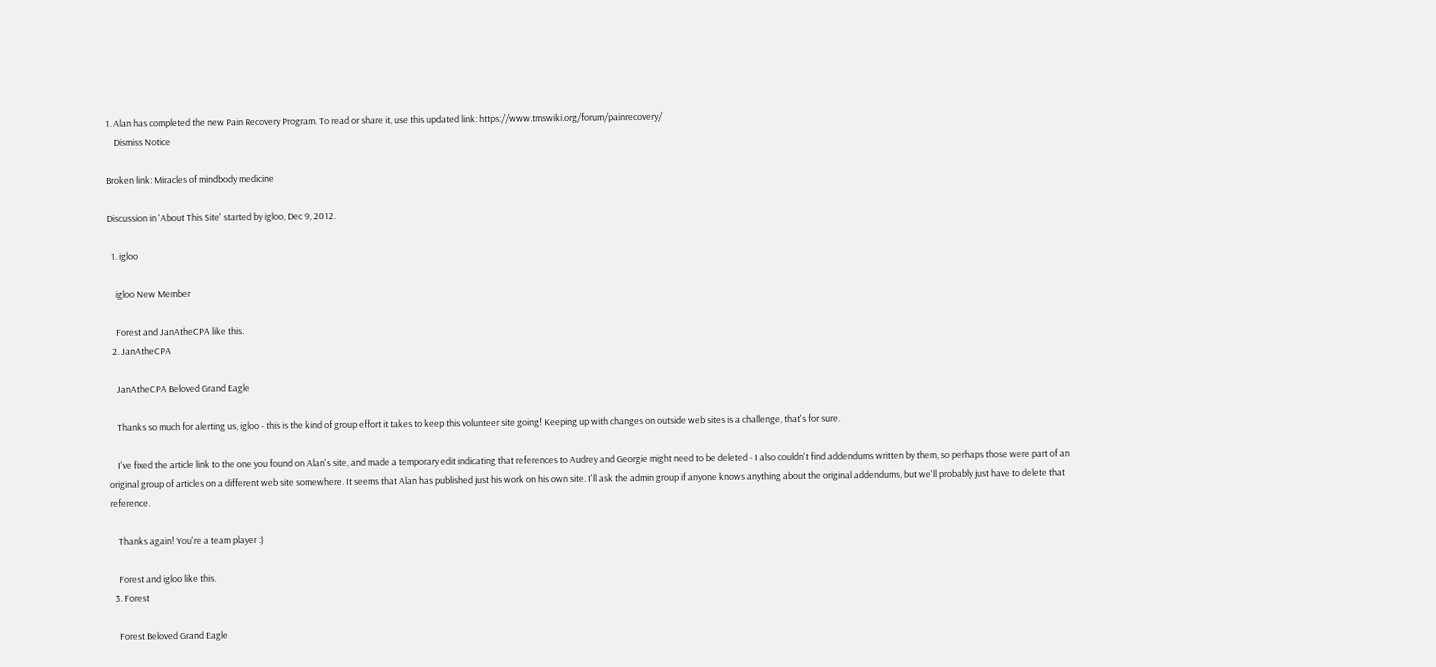1. Alan has completed the new Pain Recovery Program. To read or share it, use this updated link: https://www.tmswiki.org/forum/painrecovery/
    Dismiss Notice

Broken link: Miracles of mindbody medicine

Discussion in 'About This Site' started by igloo, Dec 9, 2012.

  1. igloo

    igloo New Member

    Forest and JanAtheCPA like this.
  2. JanAtheCPA

    JanAtheCPA Beloved Grand Eagle

    Thanks so much for alerting us, igloo - this is the kind of group effort it takes to keep this volunteer site going! Keeping up with changes on outside web sites is a challenge, that's for sure.

    I've fixed the article link to the one you found on Alan's site, and made a temporary edit indicating that references to Audrey and Georgie might need to be deleted - I also couldn't find addendums written by them, so perhaps those were part of an original group of articles on a different web site somewhere. It seems that Alan has published just his work on his own site. I'll ask the admin group if anyone knows anything about the original addendums, but we'll probably just have to delete that reference.

    Thanks again! You're a team player :)

    Forest and igloo like this.
  3. Forest

    Forest Beloved Grand Eagle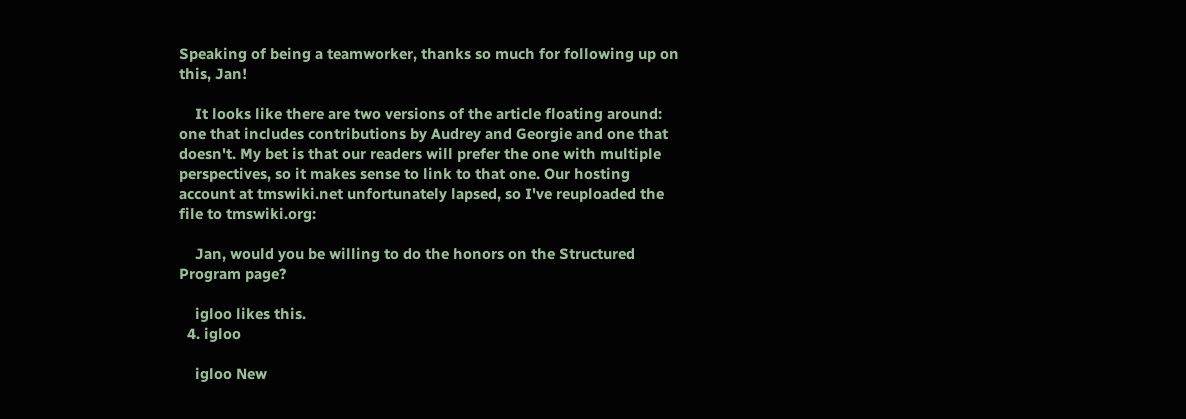Speaking of being a teamworker, thanks so much for following up on this, Jan!

    It looks like there are two versions of the article floating around: one that includes contributions by Audrey and Georgie and one that doesn't. My bet is that our readers will prefer the one with multiple perspectives, so it makes sense to link to that one. Our hosting account at tmswiki.net unfortunately lapsed, so I've reuploaded the file to tmswiki.org:

    Jan, would you be willing to do the honors on the Structured Program page?

    igloo likes this.
  4. igloo

    igloo New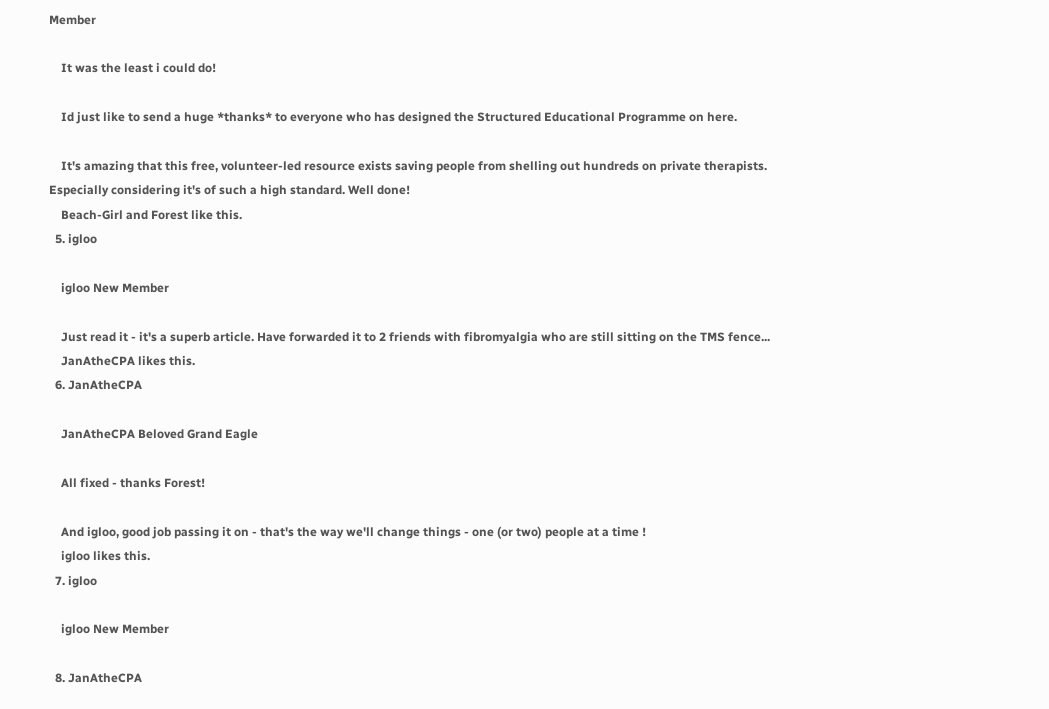Member

    It was the least i could do!

    Id just like to send a huge *thanks* to everyone who has designed the Structured Educational Programme on here.

    It's amazing that this free, volunteer-led resource exists saving people from shelling out hundreds on private therapists. Especially considering it's of such a high standard. Well done!
    Beach-Girl and Forest like this.
  5. igloo

    igloo New Member

    Just read it - it's a superb article. Have forwarded it to 2 friends with fibromyalgia who are still sitting on the TMS fence...
    JanAtheCPA likes this.
  6. JanAtheCPA

    JanAtheCPA Beloved Grand Eagle

    All fixed - thanks Forest!

    And igloo, good job passing it on - that's the way we'll change things - one (or two) people at a time !
    igloo likes this.
  7. igloo

    igloo New Member

  8. JanAtheCPA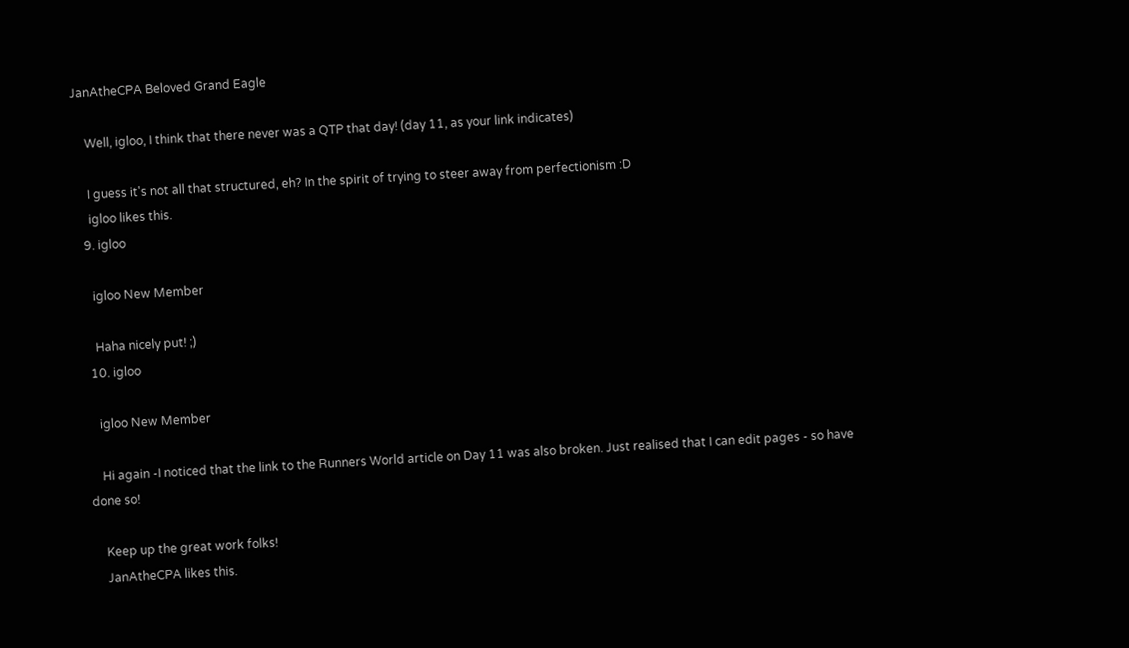JanAtheCPA Beloved Grand Eagle

    Well, igloo, I think that there never was a QTP that day! (day 11, as your link indicates)

    I guess it's not all that structured, eh? In the spirit of trying to steer away from perfectionism :D
    igloo likes this.
  9. igloo

    igloo New Member

    Haha nicely put! ;)
  10. igloo

    igloo New Member

    Hi again -I noticed that the link to the Runners World article on Day 11 was also broken. Just realised that I can edit pages - so have done so!

    Keep up the great work folks!
    JanAtheCPA likes this.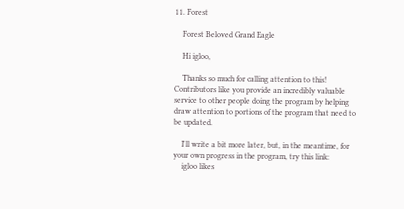11. Forest

    Forest Beloved Grand Eagle

    Hi igloo,

    Thanks so much for calling attention to this! Contributors like you provide an incredibly valuable service to other people doing the program by helping draw attention to portions of the program that need to be updated.

    I'll write a bit more later, but, in the meantime, for your own progress in the program, try this link:
    igloo likes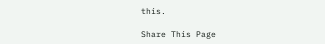this.

Share This Page